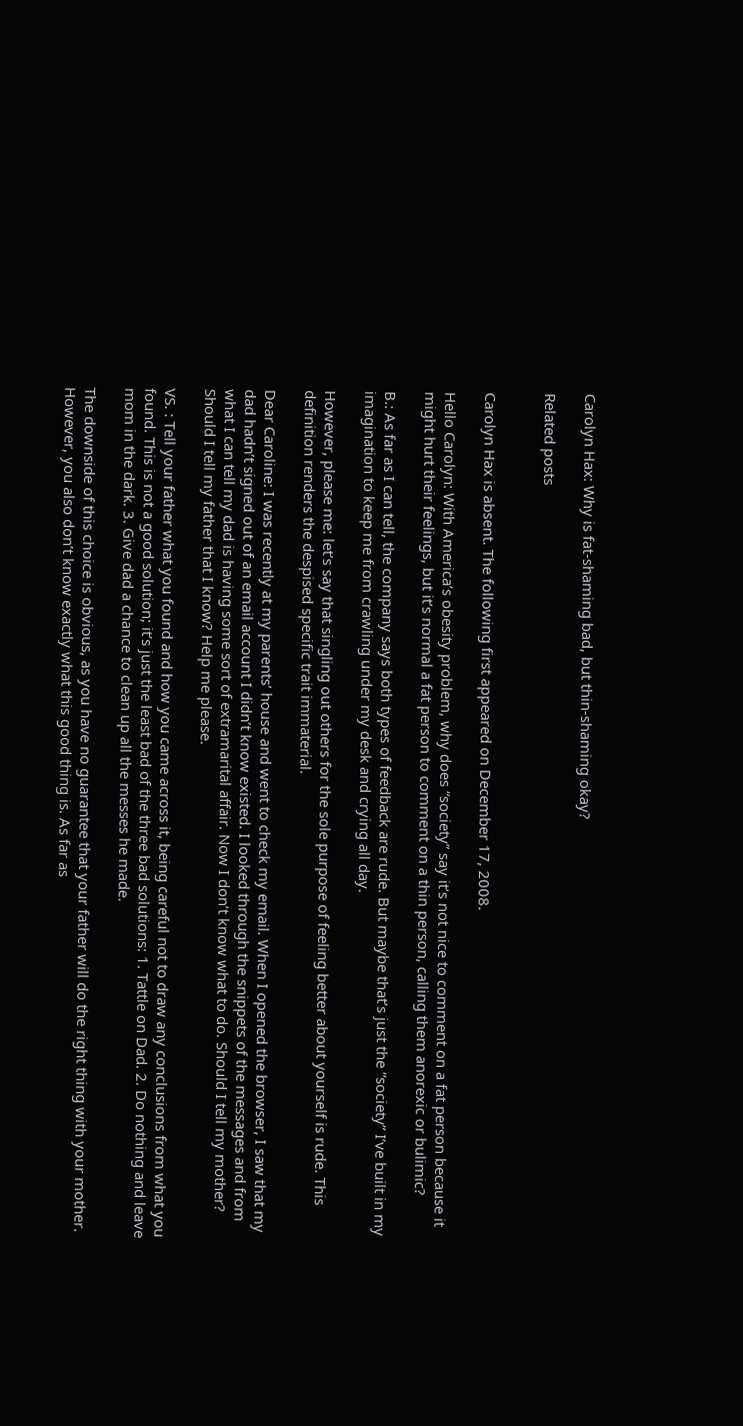Carolyn Hax: Why is fat-shaming bad, but thin-shaming okay?

Related posts


Carolyn Hax is absent. The following first appeared on December 17, 2008.

Hello Carolyn: With America’s obesity problem, why does “society” say it’s not nice to comment on a fat person because it might hurt their feelings, but it’s normal a fat person to comment on a thin person, calling them anorexic or bulimic?

B.: As far as I can tell, the company says both types of feedback are rude. But maybe that’s just the “society” I’ve built in my imagination to keep me from crawling under my desk and crying all day.

However, please me: let’s say that singling out others for the sole purpose of feeling better about yourself is rude. This definition renders the despised specific trait immaterial.

Dear Caroline: I was recently at my parents’ house and went to check my email. When I opened the browser, I saw that my dad hadn’t signed out of an email account I didn’t know existed. I looked through the snippets of the messages and from what I can tell my dad is having some sort of extramarital affair. Now I don’t know what to do. Should I tell my mother? Should I tell my father that I know? Help me please.

VS. : Tell your father what you found and how you came across it, being careful not to draw any conclusions from what you found. This is not a good solution; it’s just the least bad of the three bad solutions: 1. Tattle on Dad. 2. Do nothing and leave mom in the dark. 3. Give dad a chance to clean up all the messes he made.

The downside of this choice is obvious, as you have no guarantee that your father will do the right thing with your mother. However, you also don’t know exactly what this good thing is. As far as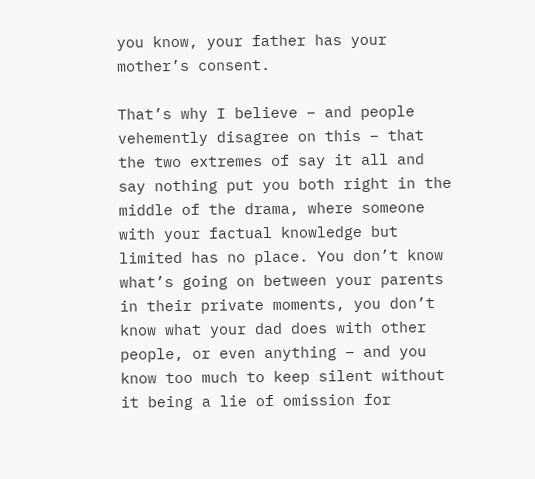you know, your father has your mother’s consent.

That’s why I believe – and people vehemently disagree on this – that the two extremes of say it all and say nothing put you both right in the middle of the drama, where someone with your factual knowledge but limited has no place. You don’t know what’s going on between your parents in their private moments, you don’t know what your dad does with other people, or even anything – and you know too much to keep silent without it being a lie of omission for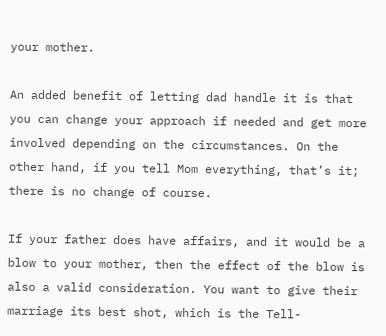your mother.

An added benefit of letting dad handle it is that you can change your approach if needed and get more involved depending on the circumstances. On the other hand, if you tell Mom everything, that’s it; there is no change of course.

If your father does have affairs, and it would be a blow to your mother, then the effect of the blow is also a valid consideration. You want to give their marriage its best shot, which is the Tell-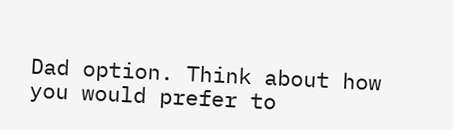Dad option. Think about how you would prefer to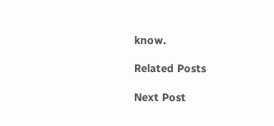know.

Related Posts

Next Post